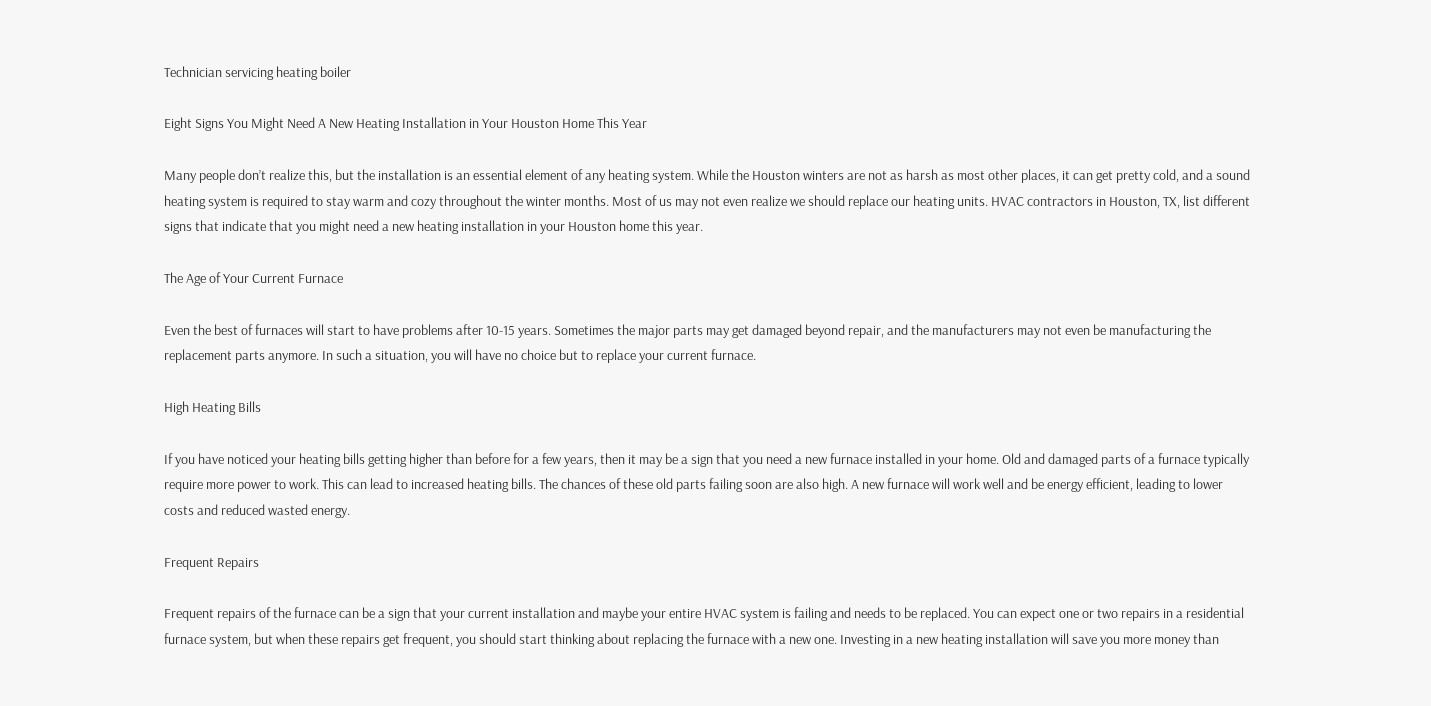Technician servicing heating boiler

Eight Signs You Might Need A New Heating Installation in Your Houston Home This Year

Many people don’t realize this, but the installation is an essential element of any heating system. While the Houston winters are not as harsh as most other places, it can get pretty cold, and a sound heating system is required to stay warm and cozy throughout the winter months. Most of us may not even realize we should replace our heating units. HVAC contractors in Houston, TX, list different signs that indicate that you might need a new heating installation in your Houston home this year.

The Age of Your Current Furnace

Even the best of furnaces will start to have problems after 10-15 years. Sometimes the major parts may get damaged beyond repair, and the manufacturers may not even be manufacturing the replacement parts anymore. In such a situation, you will have no choice but to replace your current furnace.

High Heating Bills

If you have noticed your heating bills getting higher than before for a few years, then it may be a sign that you need a new furnace installed in your home. Old and damaged parts of a furnace typically require more power to work. This can lead to increased heating bills. The chances of these old parts failing soon are also high. A new furnace will work well and be energy efficient, leading to lower costs and reduced wasted energy.

Frequent Repairs

Frequent repairs of the furnace can be a sign that your current installation and maybe your entire HVAC system is failing and needs to be replaced. You can expect one or two repairs in a residential furnace system, but when these repairs get frequent, you should start thinking about replacing the furnace with a new one. Investing in a new heating installation will save you more money than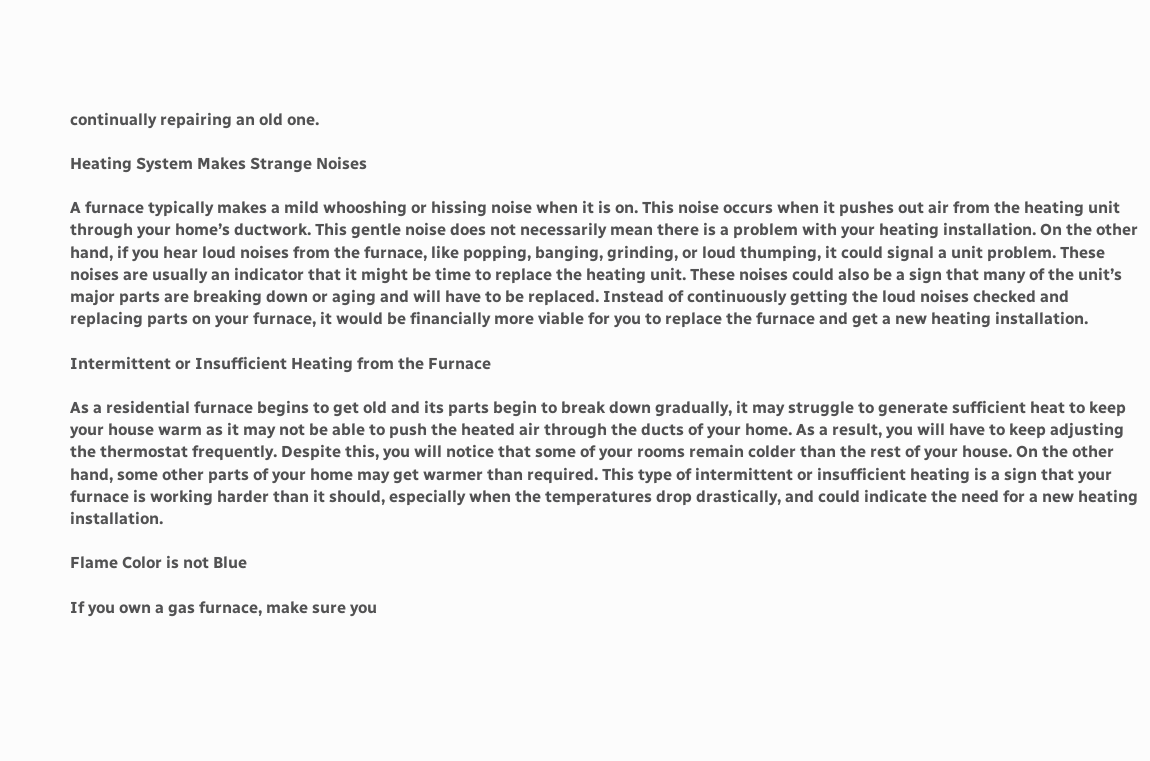continually repairing an old one.

Heating System Makes Strange Noises

A furnace typically makes a mild whooshing or hissing noise when it is on. This noise occurs when it pushes out air from the heating unit through your home’s ductwork. This gentle noise does not necessarily mean there is a problem with your heating installation. On the other hand, if you hear loud noises from the furnace, like popping, banging, grinding, or loud thumping, it could signal a unit problem. These noises are usually an indicator that it might be time to replace the heating unit. These noises could also be a sign that many of the unit’s major parts are breaking down or aging and will have to be replaced. Instead of continuously getting the loud noises checked and replacing parts on your furnace, it would be financially more viable for you to replace the furnace and get a new heating installation.

Intermittent or Insufficient Heating from the Furnace

As a residential furnace begins to get old and its parts begin to break down gradually, it may struggle to generate sufficient heat to keep your house warm as it may not be able to push the heated air through the ducts of your home. As a result, you will have to keep adjusting the thermostat frequently. Despite this, you will notice that some of your rooms remain colder than the rest of your house. On the other hand, some other parts of your home may get warmer than required. This type of intermittent or insufficient heating is a sign that your furnace is working harder than it should, especially when the temperatures drop drastically, and could indicate the need for a new heating installation.

Flame Color is not Blue

If you own a gas furnace, make sure you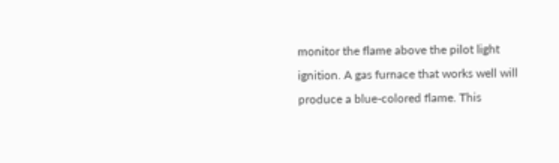monitor the flame above the pilot light ignition. A gas furnace that works well will produce a blue-colored flame. This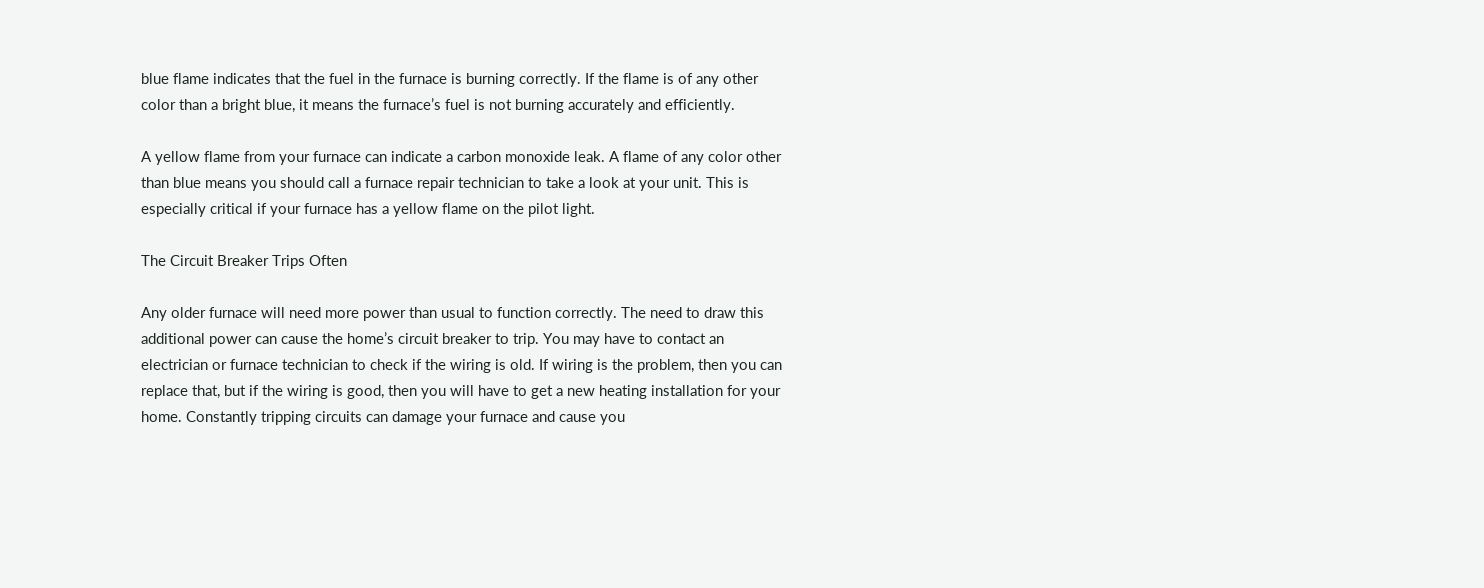blue flame indicates that the fuel in the furnace is burning correctly. If the flame is of any other color than a bright blue, it means the furnace’s fuel is not burning accurately and efficiently.

A yellow flame from your furnace can indicate a carbon monoxide leak. A flame of any color other than blue means you should call a furnace repair technician to take a look at your unit. This is especially critical if your furnace has a yellow flame on the pilot light.

The Circuit Breaker Trips Often

Any older furnace will need more power than usual to function correctly. The need to draw this additional power can cause the home’s circuit breaker to trip. You may have to contact an electrician or furnace technician to check if the wiring is old. If wiring is the problem, then you can replace that, but if the wiring is good, then you will have to get a new heating installation for your home. Constantly tripping circuits can damage your furnace and cause you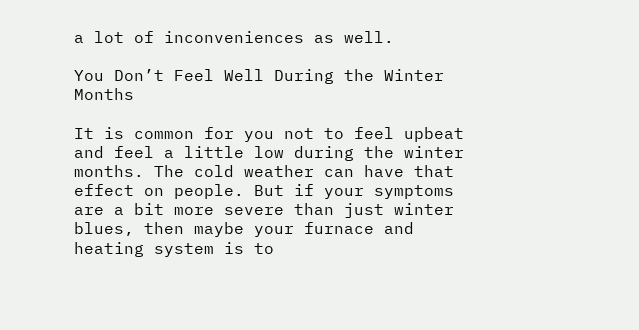a lot of inconveniences as well.

You Don’t Feel Well During the Winter Months

It is common for you not to feel upbeat and feel a little low during the winter months. The cold weather can have that effect on people. But if your symptoms are a bit more severe than just winter blues, then maybe your furnace and heating system is to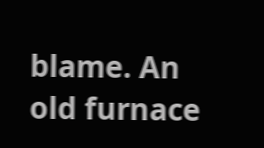blame. An old furnace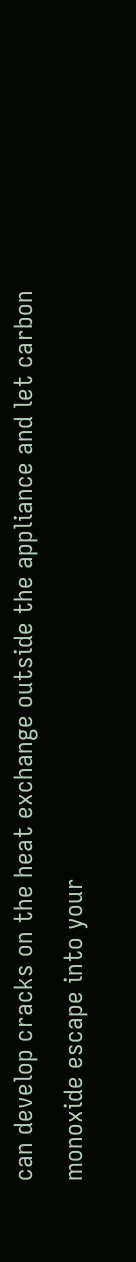can develop cracks on the heat exchange outside the appliance and let carbon monoxide escape into your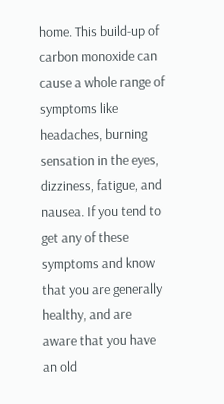home. This build-up of carbon monoxide can cause a whole range of symptoms like headaches, burning sensation in the eyes, dizziness, fatigue, and nausea. If you tend to get any of these symptoms and know that you are generally healthy, and are aware that you have an old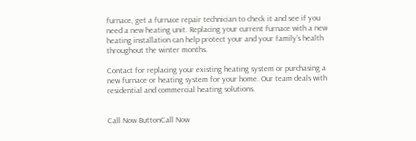furnace, get a furnace repair technician to check it and see if you need a new heating unit. Replacing your current furnace with a new heating installation can help protect your and your family’s health throughout the winter months.

Contact for replacing your existing heating system or purchasing a new furnace or heating system for your home. Our team deals with residential and commercial heating solutions.


Call Now ButtonCall Now